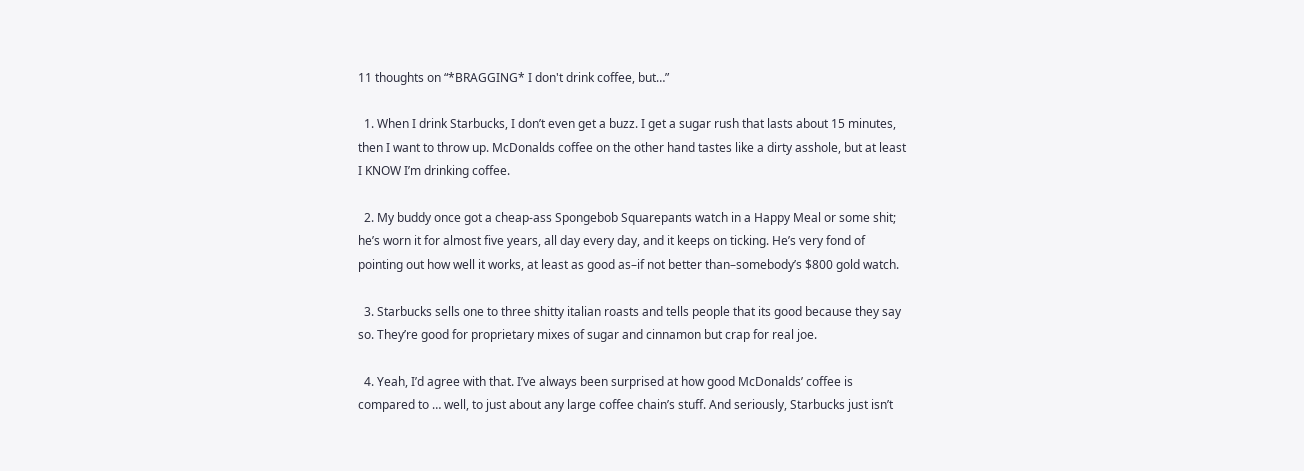11 thoughts on “*BRAGGING* I don't drink coffee, but…”

  1. When I drink Starbucks, I don’t even get a buzz. I get a sugar rush that lasts about 15 minutes, then I want to throw up. McDonalds coffee on the other hand tastes like a dirty asshole, but at least I KNOW I’m drinking coffee.

  2. My buddy once got a cheap-ass Spongebob Squarepants watch in a Happy Meal or some shit; he’s worn it for almost five years, all day every day, and it keeps on ticking. He’s very fond of pointing out how well it works, at least as good as–if not better than–somebody’s $800 gold watch.

  3. Starbucks sells one to three shitty italian roasts and tells people that its good because they say so. They’re good for proprietary mixes of sugar and cinnamon but crap for real joe.

  4. Yeah, I’d agree with that. I’ve always been surprised at how good McDonalds’ coffee is compared to … well, to just about any large coffee chain’s stuff. And seriously, Starbucks just isn’t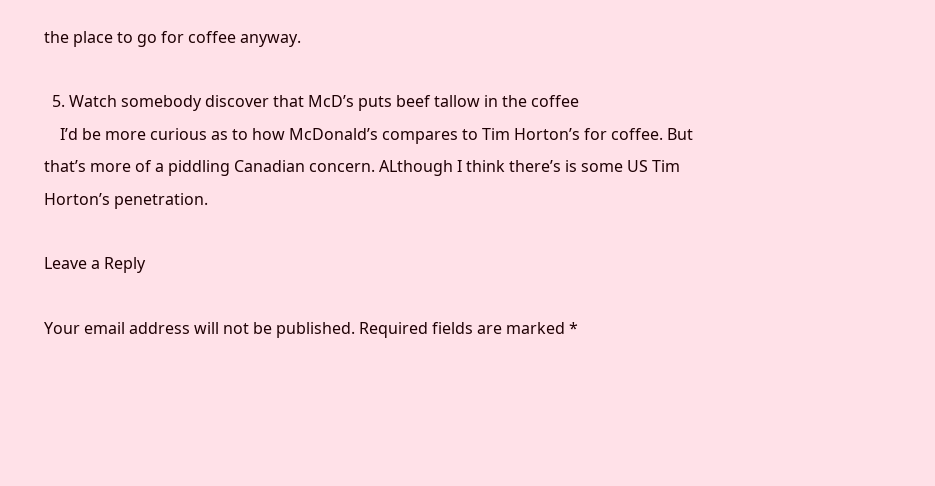the place to go for coffee anyway.

  5. Watch somebody discover that McD’s puts beef tallow in the coffee
    I’d be more curious as to how McDonald’s compares to Tim Horton’s for coffee. But that’s more of a piddling Canadian concern. ALthough I think there’s is some US Tim Horton’s penetration.

Leave a Reply

Your email address will not be published. Required fields are marked *